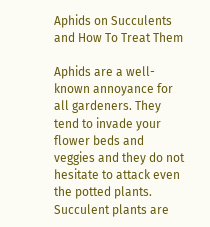Aphids on Succulents and How To Treat Them

Aphids are a well-known annoyance for all gardeners. They tend to invade your flower beds and veggies and they do not hesitate to attack even the potted plants. Succulent plants are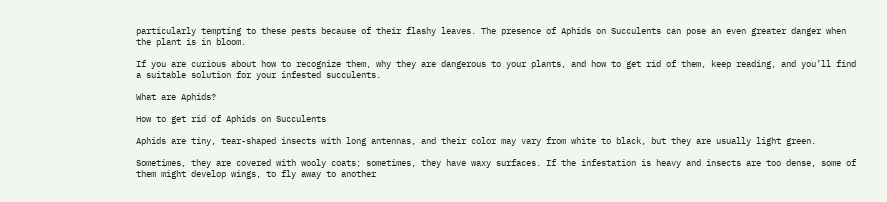particularly tempting to these pests because of their flashy leaves. The presence of Aphids on Succulents can pose an even greater danger when the plant is in bloom.

If you are curious about how to recognize them, why they are dangerous to your plants, and how to get rid of them, keep reading, and you’ll find a suitable solution for your infested succulents.

What are Aphids?

How to get rid of Aphids on Succulents

Aphids are tiny, tear-shaped insects with long antennas, and their color may vary from white to black, but they are usually light green.

Sometimes, they are covered with wooly coats; sometimes, they have waxy surfaces. If the infestation is heavy and insects are too dense, some of them might develop wings, to fly away to another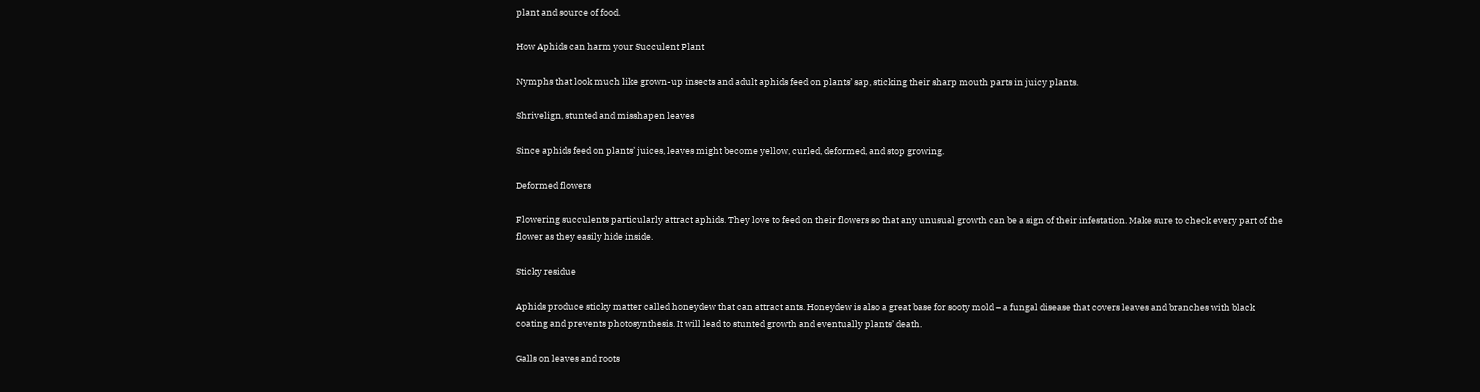plant and source of food.

How Aphids can harm your Succulent Plant

Nymphs that look much like grown-up insects and adult aphids feed on plants’ sap, sticking their sharp mouth parts in juicy plants.

Shrivelign, stunted and misshapen leaves

Since aphids feed on plants’ juices, leaves might become yellow, curled, deformed, and stop growing.

Deformed flowers

Flowering succulents particularly attract aphids. They love to feed on their flowers so that any unusual growth can be a sign of their infestation. Make sure to check every part of the flower as they easily hide inside.

Sticky residue

Aphids produce sticky matter called honeydew that can attract ants. Honeydew is also a great base for sooty mold – a fungal disease that covers leaves and branches with black coating and prevents photosynthesis. It will lead to stunted growth and eventually plants’ death.

Galls on leaves and roots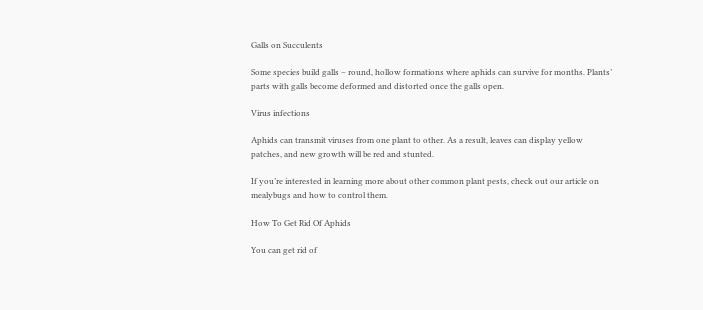Galls on Succulents

Some species build galls – round, hollow formations where aphids can survive for months. Plants’ parts with galls become deformed and distorted once the galls open.

Virus infections

Aphids can transmit viruses from one plant to other. As a result, leaves can display yellow patches, and new growth will be red and stunted.

If you’re interested in learning more about other common plant pests, check out our article on mealybugs and how to control them.

How To Get Rid Of Aphids

You can get rid of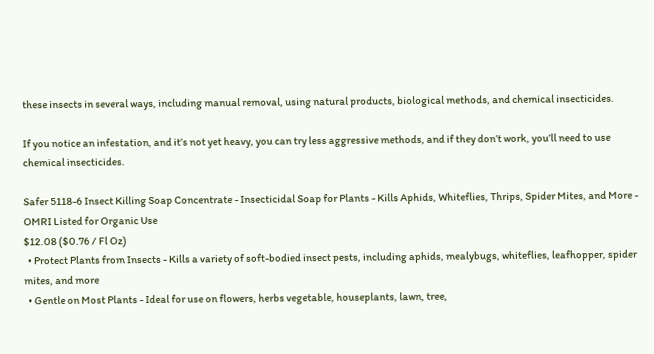these insects in several ways, including manual removal, using natural products, biological methods, and chemical insecticides.

If you notice an infestation, and it’s not yet heavy, you can try less aggressive methods, and if they don’t work, you’ll need to use chemical insecticides.

Safer 5118-6 Insect Killing Soap Concentrate - Insecticidal Soap for Plants - Kills Aphids, Whiteflies, Thrips, Spider Mites, and More - OMRI Listed for Organic Use
$12.08 ($0.76 / Fl Oz)
  • Protect Plants from Insects - Kills a variety of soft-bodied insect pests, including aphids, mealybugs, whiteflies, leafhopper, spider mites, and more
  • Gentle on Most Plants - Ideal for use on flowers, herbs vegetable, houseplants, lawn, tree,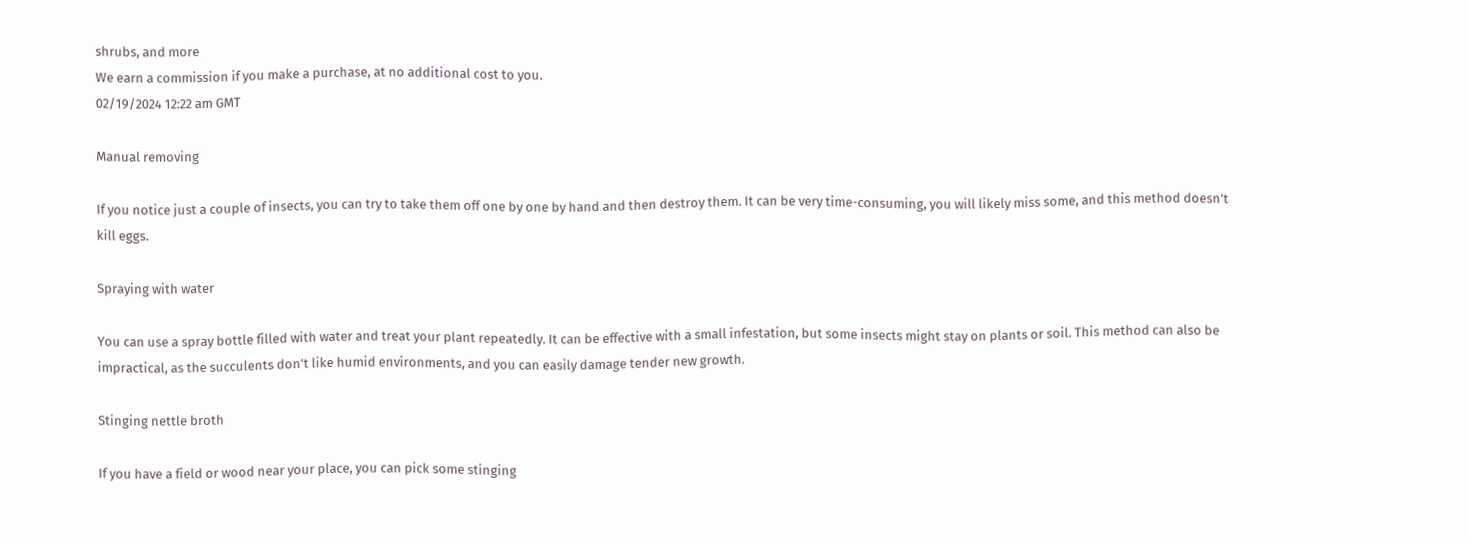shrubs, and more
We earn a commission if you make a purchase, at no additional cost to you.
02/19/2024 12:22 am GMT

Manual removing

If you notice just a couple of insects, you can try to take them off one by one by hand and then destroy them. It can be very time-consuming, you will likely miss some, and this method doesn’t kill eggs.

Spraying with water

You can use a spray bottle filled with water and treat your plant repeatedly. It can be effective with a small infestation, but some insects might stay on plants or soil. This method can also be impractical, as the succulents don’t like humid environments, and you can easily damage tender new growth.

Stinging nettle broth

If you have a field or wood near your place, you can pick some stinging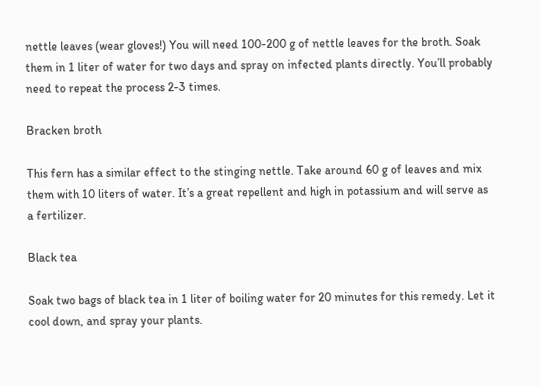nettle leaves (wear gloves!) You will need 100-200 g of nettle leaves for the broth. Soak them in 1 liter of water for two days and spray on infected plants directly. You’ll probably need to repeat the process 2-3 times.

Bracken broth

This fern has a similar effect to the stinging nettle. Take around 60 g of leaves and mix them with 10 liters of water. It’s a great repellent and high in potassium and will serve as a fertilizer.

Black tea

Soak two bags of black tea in 1 liter of boiling water for 20 minutes for this remedy. Let it cool down, and spray your plants.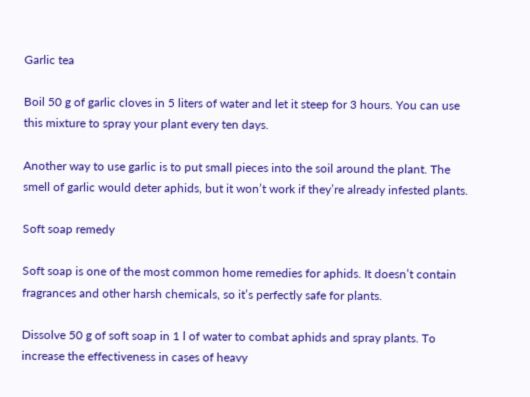Garlic tea

Boil 50 g of garlic cloves in 5 liters of water and let it steep for 3 hours. You can use this mixture to spray your plant every ten days.

Another way to use garlic is to put small pieces into the soil around the plant. The smell of garlic would deter aphids, but it won’t work if they’re already infested plants.

Soft soap remedy

Soft soap is one of the most common home remedies for aphids. It doesn’t contain fragrances and other harsh chemicals, so it’s perfectly safe for plants.

Dissolve 50 g of soft soap in 1 l of water to combat aphids and spray plants. To increase the effectiveness in cases of heavy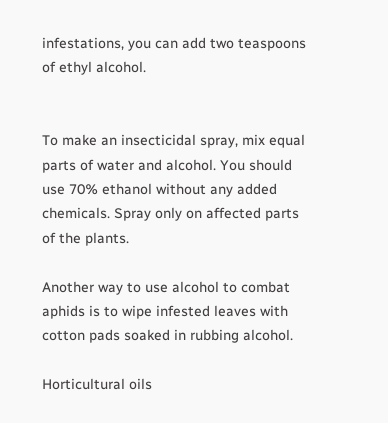infestations, you can add two teaspoons of ethyl alcohol.


To make an insecticidal spray, mix equal parts of water and alcohol. You should use 70% ethanol without any added chemicals. Spray only on affected parts of the plants.

Another way to use alcohol to combat aphids is to wipe infested leaves with cotton pads soaked in rubbing alcohol.

Horticultural oils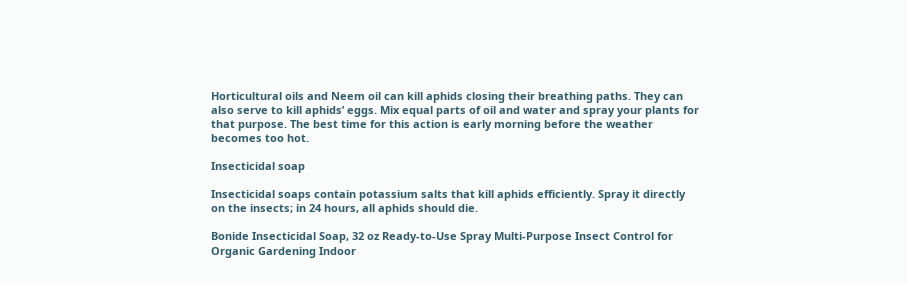Horticultural oils and Neem oil can kill aphids closing their breathing paths. They can also serve to kill aphids’ eggs. Mix equal parts of oil and water and spray your plants for that purpose. The best time for this action is early morning before the weather becomes too hot.

Insecticidal soap

Insecticidal soaps contain potassium salts that kill aphids efficiently. Spray it directly on the insects; in 24 hours, all aphids should die.

Bonide Insecticidal Soap, 32 oz Ready-to-Use Spray Multi-Purpose Insect Control for Organic Gardening Indoor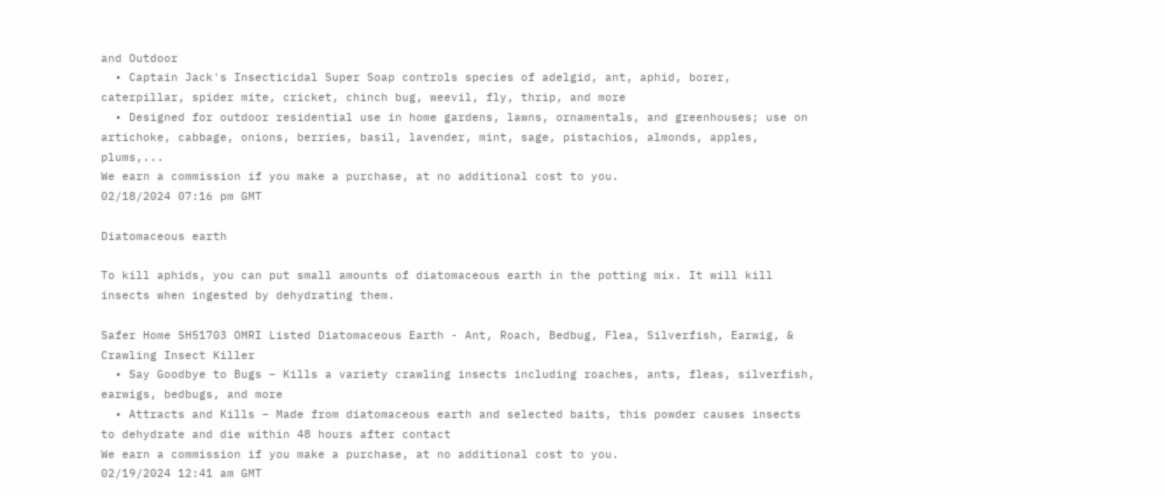and Outdoor
  • Captain Jack's Insecticidal Super Soap controls species of adelgid, ant, aphid, borer, caterpillar, spider mite, cricket, chinch bug, weevil, fly, thrip, and more
  • Designed for outdoor residential use in home gardens, lawns, ornamentals, and greenhouses; use on artichoke, cabbage, onions, berries, basil, lavender, mint, sage, pistachios, almonds, apples, plums,...
We earn a commission if you make a purchase, at no additional cost to you.
02/18/2024 07:16 pm GMT

Diatomaceous earth

To kill aphids, you can put small amounts of diatomaceous earth in the potting mix. It will kill insects when ingested by dehydrating them.

Safer Home SH51703 OMRI Listed Diatomaceous Earth - Ant, Roach, Bedbug, Flea, Silverfish, Earwig, & Crawling Insect Killer
  • Say Goodbye to Bugs – Kills a variety crawling insects including roaches, ants, fleas, silverfish, earwigs, bedbugs, and more
  • Attracts and Kills – Made from diatomaceous earth and selected baits, this powder causes insects to dehydrate and die within 48 hours after contact
We earn a commission if you make a purchase, at no additional cost to you.
02/19/2024 12:41 am GMT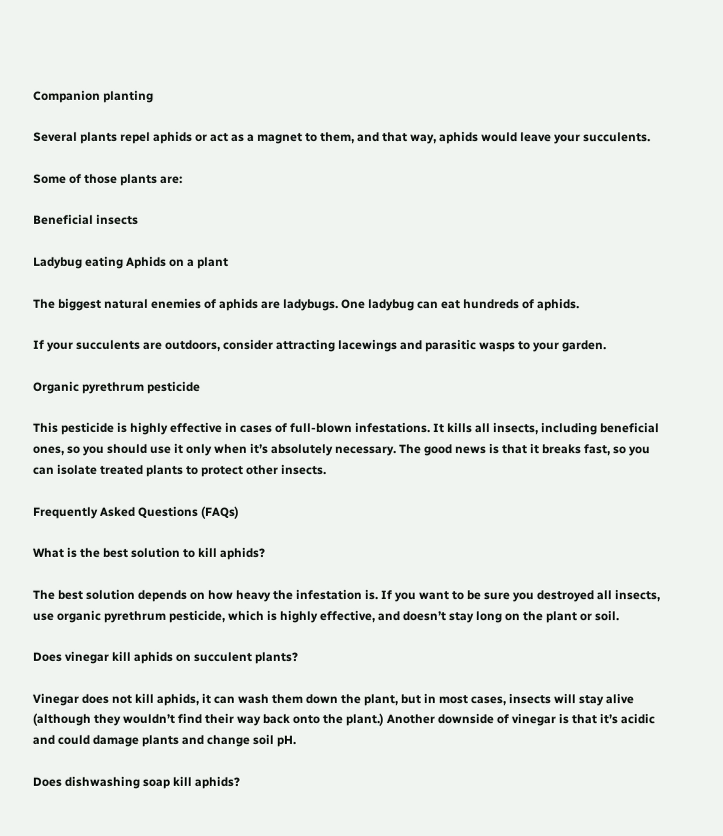Companion planting

Several plants repel aphids or act as a magnet to them, and that way, aphids would leave your succulents.

Some of those plants are:

Beneficial insects

Ladybug eating Aphids on a plant

The biggest natural enemies of aphids are ladybugs. One ladybug can eat hundreds of aphids.

If your succulents are outdoors, consider attracting lacewings and parasitic wasps to your garden.

Organic pyrethrum pesticide

This pesticide is highly effective in cases of full-blown infestations. It kills all insects, including beneficial ones, so you should use it only when it’s absolutely necessary. The good news is that it breaks fast, so you can isolate treated plants to protect other insects.

Frequently Asked Questions (FAQs)

What is the best solution to kill aphids?

The best solution depends on how heavy the infestation is. If you want to be sure you destroyed all insects, use organic pyrethrum pesticide, which is highly effective, and doesn’t stay long on the plant or soil.

Does vinegar kill aphids on succulent plants?

Vinegar does not kill aphids, it can wash them down the plant, but in most cases, insects will stay alive (although they wouldn’t find their way back onto the plant.) Another downside of vinegar is that it’s acidic and could damage plants and change soil pH.

Does dishwashing soap kill aphids?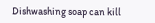Dishwashing soap can kill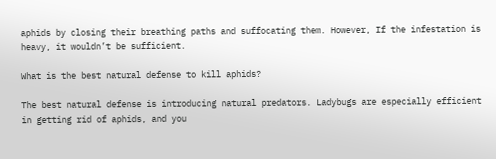aphids by closing their breathing paths and suffocating them. However, If the infestation is heavy, it wouldn’t be sufficient.

What is the best natural defense to kill aphids?

The best natural defense is introducing natural predators. Ladybugs are especially efficient in getting rid of aphids, and you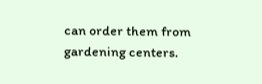can order them from gardening centers.